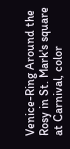Venice-Ring Around the Rosy in St. Mark's square at Carnival, color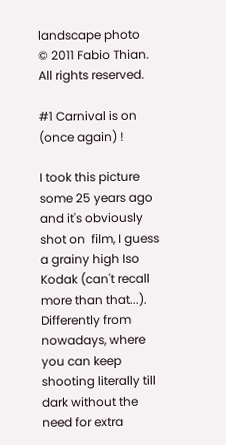landscape photo
© 2011 Fabio Thian. All rights reserved.

#1 Carnival is on (once again) !

I took this picture some 25 years ago and it's obviously shot on  film, I guess a grainy high Iso Kodak (can't recall more than that...). Differently from nowadays, where you can keep shooting literally till dark without the need for extra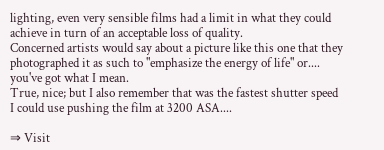lighting, even very sensible films had a limit in what they could achieve in turn of an acceptable loss of quality.
Concerned artists would say about a picture like this one that they photographed it as such to "emphasize the energy of life" or.... you've got what I mean.
True, nice; but I also remember that was the fastest shutter speed I could use pushing the film at 3200 ASA....

⇒ Visit